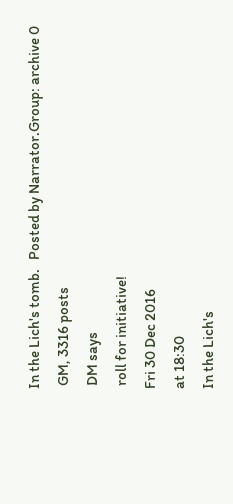In the Lich's tomb.   Posted by Narrator.Group: archive 0
 GM, 3316 posts
 DM says
 roll for initiative!
Fri 30 Dec 2016
at 18:30
In the Lich's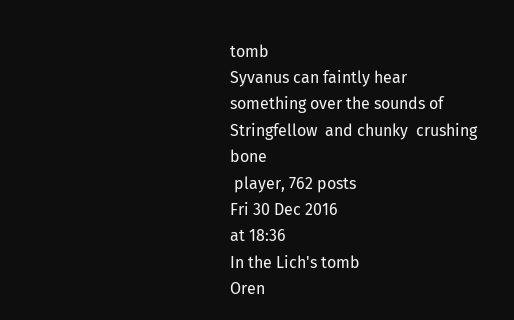tomb
Syvanus can faintly hear something over the sounds of
Stringfellow  and chunky  crushing bone
 player, 762 posts
Fri 30 Dec 2016
at 18:36
In the Lich's tomb
Oren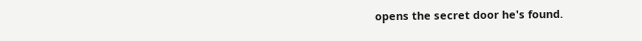opens the secret door he's found.